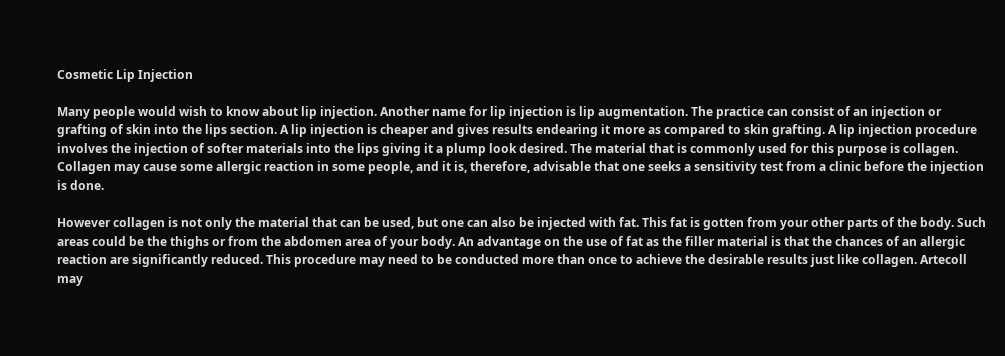Cosmetic Lip Injection

Many people would wish to know about lip injection. Another name for lip injection is lip augmentation. The practice can consist of an injection or grafting of skin into the lips section. A lip injection is cheaper and gives results endearing it more as compared to skin grafting. A lip injection procedure involves the injection of softer materials into the lips giving it a plump look desired. The material that is commonly used for this purpose is collagen. Collagen may cause some allergic reaction in some people, and it is, therefore, advisable that one seeks a sensitivity test from a clinic before the injection is done.

However collagen is not only the material that can be used, but one can also be injected with fat. This fat is gotten from your other parts of the body. Such areas could be the thighs or from the abdomen area of your body. An advantage on the use of fat as the filler material is that the chances of an allergic reaction are significantly reduced. This procedure may need to be conducted more than once to achieve the desirable results just like collagen. Artecoll may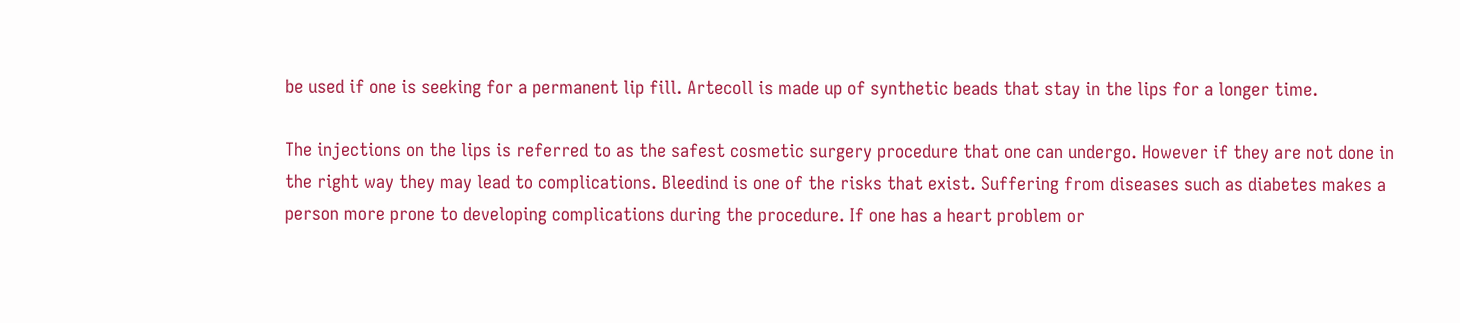be used if one is seeking for a permanent lip fill. Artecoll is made up of synthetic beads that stay in the lips for a longer time.

The injections on the lips is referred to as the safest cosmetic surgery procedure that one can undergo. However if they are not done in the right way they may lead to complications. Bleedind is one of the risks that exist. Suffering from diseases such as diabetes makes a person more prone to developing complications during the procedure. If one has a heart problem or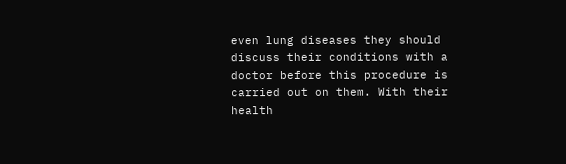even lung diseases they should discuss their conditions with a doctor before this procedure is carried out on them. With their health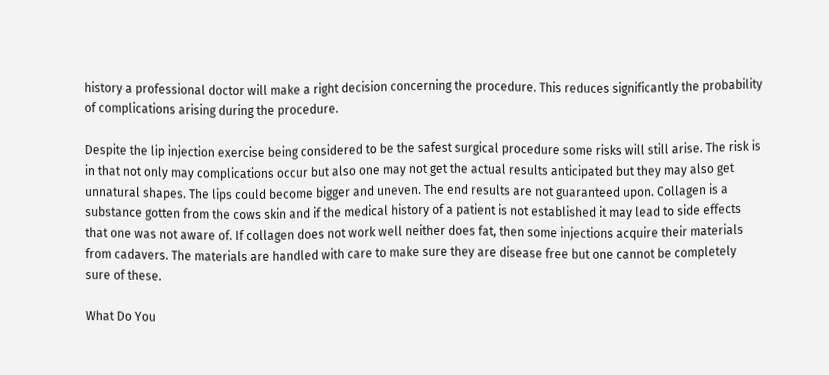history a professional doctor will make a right decision concerning the procedure. This reduces significantly the probability of complications arising during the procedure.

Despite the lip injection exercise being considered to be the safest surgical procedure some risks will still arise. The risk is in that not only may complications occur but also one may not get the actual results anticipated but they may also get unnatural shapes. The lips could become bigger and uneven. The end results are not guaranteed upon. Collagen is a substance gotten from the cows skin and if the medical history of a patient is not established it may lead to side effects that one was not aware of. If collagen does not work well neither does fat, then some injections acquire their materials from cadavers. The materials are handled with care to make sure they are disease free but one cannot be completely sure of these.

What Do You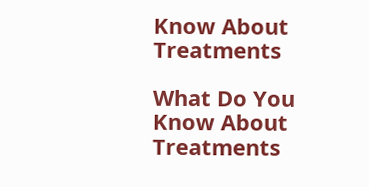Know About Treatments

What Do You Know About Treatments